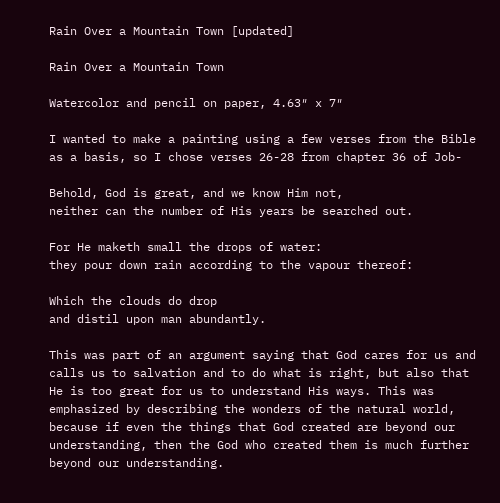Rain Over a Mountain Town [updated]

Rain Over a Mountain Town

Watercolor and pencil on paper, 4.63″ x 7″

I wanted to make a painting using a few verses from the Bible as a basis, so I chose verses 26-28 from chapter 36 of Job-

Behold, God is great, and we know Him not,
neither can the number of His years be searched out.

For He maketh small the drops of water:
they pour down rain according to the vapour thereof:

Which the clouds do drop
and distil upon man abundantly.

This was part of an argument saying that God cares for us and calls us to salvation and to do what is right, but also that He is too great for us to understand His ways. This was emphasized by describing the wonders of the natural world, because if even the things that God created are beyond our understanding, then the God who created them is much further beyond our understanding.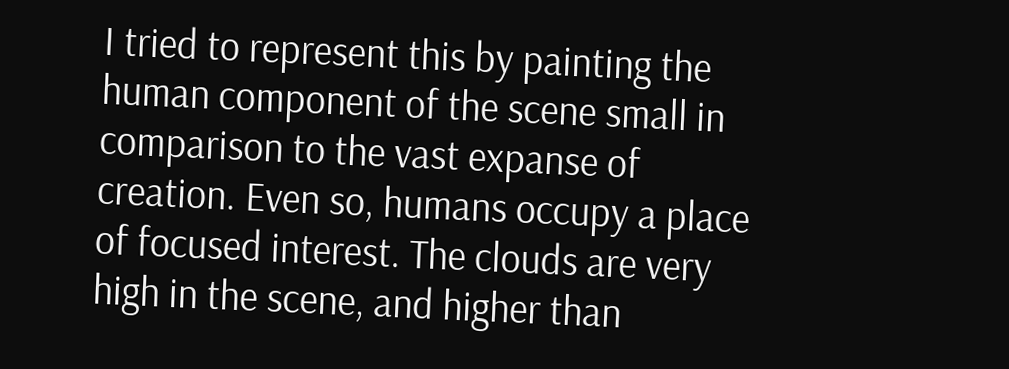I tried to represent this by painting the human component of the scene small in comparison to the vast expanse of creation. Even so, humans occupy a place of focused interest. The clouds are very high in the scene, and higher than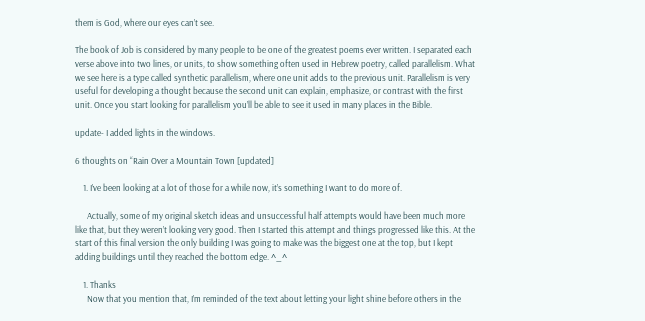them is God, where our eyes can’t see.

The book of Job is considered by many people to be one of the greatest poems ever written. I separated each verse above into two lines, or units, to show something often used in Hebrew poetry, called parallelism. What we see here is a type called synthetic parallelism, where one unit adds to the previous unit. Parallelism is very useful for developing a thought because the second unit can explain, emphasize, or contrast with the first unit. Once you start looking for parallelism you’ll be able to see it used in many places in the Bible.

update- I added lights in the windows.

6 thoughts on “Rain Over a Mountain Town [updated]

    1. I’ve been looking at a lot of those for a while now, it’s something I want to do more of.

      Actually, some of my original sketch ideas and unsuccessful half attempts would have been much more like that, but they weren’t looking very good. Then I started this attempt and things progressed like this. At the start of this final version the only building I was going to make was the biggest one at the top, but I kept adding buildings until they reached the bottom edge. ^_^

    1. Thanks
      Now that you mention that, I’m reminded of the text about letting your light shine before others in the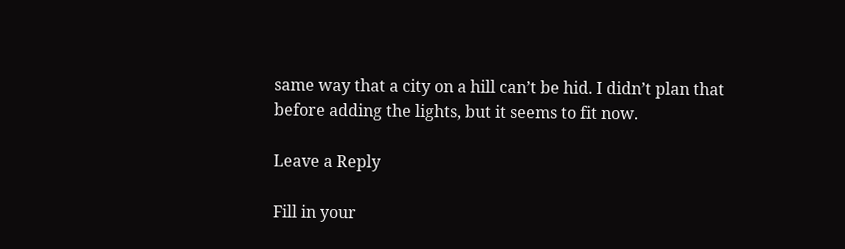same way that a city on a hill can’t be hid. I didn’t plan that before adding the lights, but it seems to fit now.

Leave a Reply

Fill in your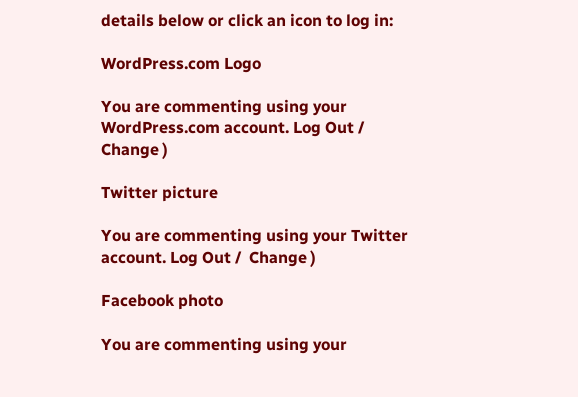details below or click an icon to log in:

WordPress.com Logo

You are commenting using your WordPress.com account. Log Out /  Change )

Twitter picture

You are commenting using your Twitter account. Log Out /  Change )

Facebook photo

You are commenting using your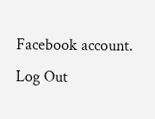Facebook account. Log Out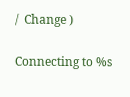/  Change )

Connecting to %s